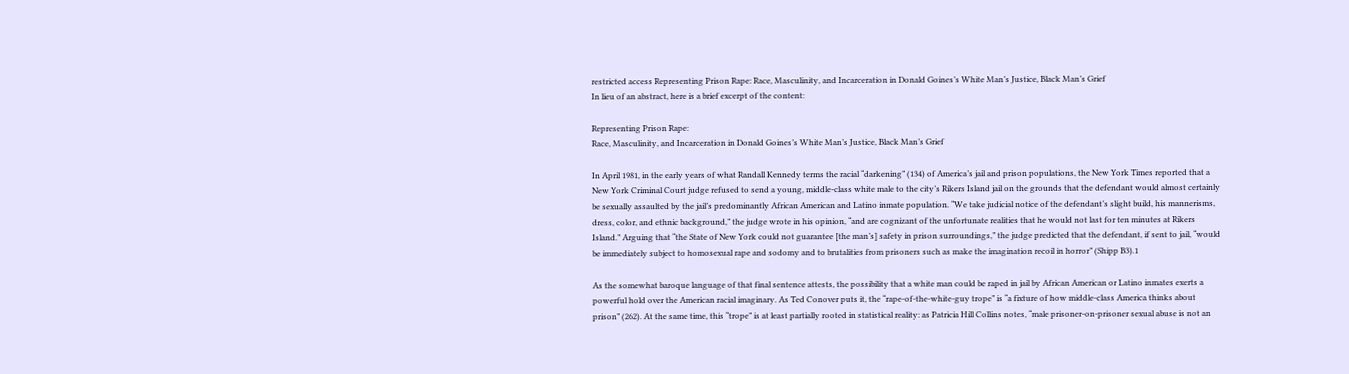restricted access Representing Prison Rape: Race, Masculinity, and Incarceration in Donald Goines’s White Man’s Justice, Black Man’s Grief
In lieu of an abstract, here is a brief excerpt of the content:

Representing Prison Rape:
Race, Masculinity, and Incarceration in Donald Goines’s White Man’s Justice, Black Man’s Grief

In April 1981, in the early years of what Randall Kennedy terms the racial “darkening” (134) of America’s jail and prison populations, the New York Times reported that a New York Criminal Court judge refused to send a young, middle-class white male to the city’s Rikers Island jail on the grounds that the defendant would almost certainly be sexually assaulted by the jail’s predominantly African American and Latino inmate population. “We take judicial notice of the defendant’s slight build, his mannerisms, dress, color, and ethnic background,” the judge wrote in his opinion, “and are cognizant of the unfortunate realities that he would not last for ten minutes at Rikers Island.” Arguing that “the State of New York could not guarantee [the man’s] safety in prison surroundings,” the judge predicted that the defendant, if sent to jail, “would be immediately subject to homosexual rape and sodomy and to brutalities from prisoners such as make the imagination recoil in horror” (Shipp B3).1

As the somewhat baroque language of that final sentence attests, the possibility that a white man could be raped in jail by African American or Latino inmates exerts a powerful hold over the American racial imaginary. As Ted Conover puts it, the “rape-of-the-white-guy trope” is “a fixture of how middle-class America thinks about prison” (262). At the same time, this “trope” is at least partially rooted in statistical reality: as Patricia Hill Collins notes, “male prisoner-on-prisoner sexual abuse is not an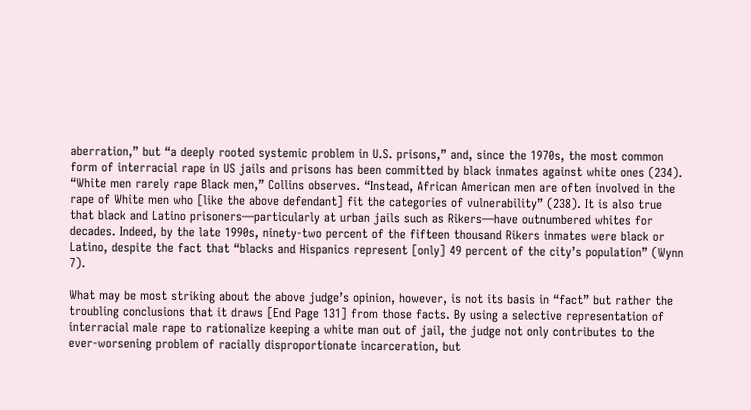aberration,” but “a deeply rooted systemic problem in U.S. prisons,” and, since the 1970s, the most common form of interracial rape in US jails and prisons has been committed by black inmates against white ones (234). “White men rarely rape Black men,” Collins observes. “Instead, African American men are often involved in the rape of White men who [like the above defendant] fit the categories of vulnerability” (238). It is also true that black and Latino prisoners—particularly at urban jails such as Rikers—have outnumbered whites for decades. Indeed, by the late 1990s, ninety-two percent of the fifteen thousand Rikers inmates were black or Latino, despite the fact that “blacks and Hispanics represent [only] 49 percent of the city’s population” (Wynn 7).

What may be most striking about the above judge’s opinion, however, is not its basis in “fact” but rather the troubling conclusions that it draws [End Page 131] from those facts. By using a selective representation of interracial male rape to rationalize keeping a white man out of jail, the judge not only contributes to the ever-worsening problem of racially disproportionate incarceration, but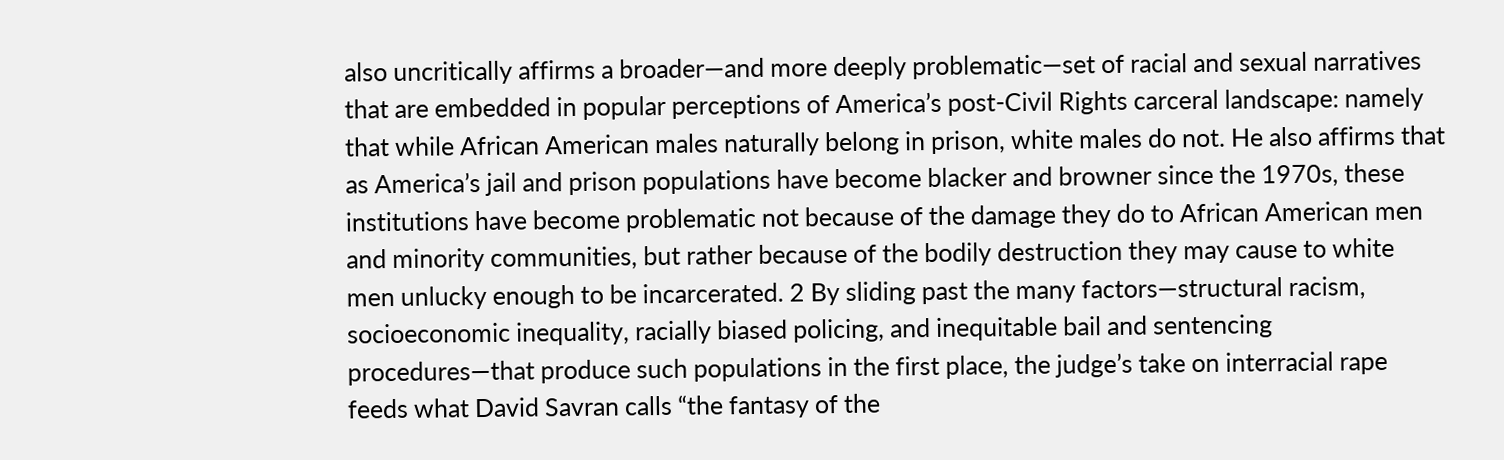also uncritically affirms a broader—and more deeply problematic—set of racial and sexual narratives that are embedded in popular perceptions of America’s post-Civil Rights carceral landscape: namely that while African American males naturally belong in prison, white males do not. He also affirms that as America’s jail and prison populations have become blacker and browner since the 1970s, these institutions have become problematic not because of the damage they do to African American men and minority communities, but rather because of the bodily destruction they may cause to white men unlucky enough to be incarcerated. 2 By sliding past the many factors—structural racism, socioeconomic inequality, racially biased policing, and inequitable bail and sentencing procedures—that produce such populations in the first place, the judge’s take on interracial rape feeds what David Savran calls “the fantasy of the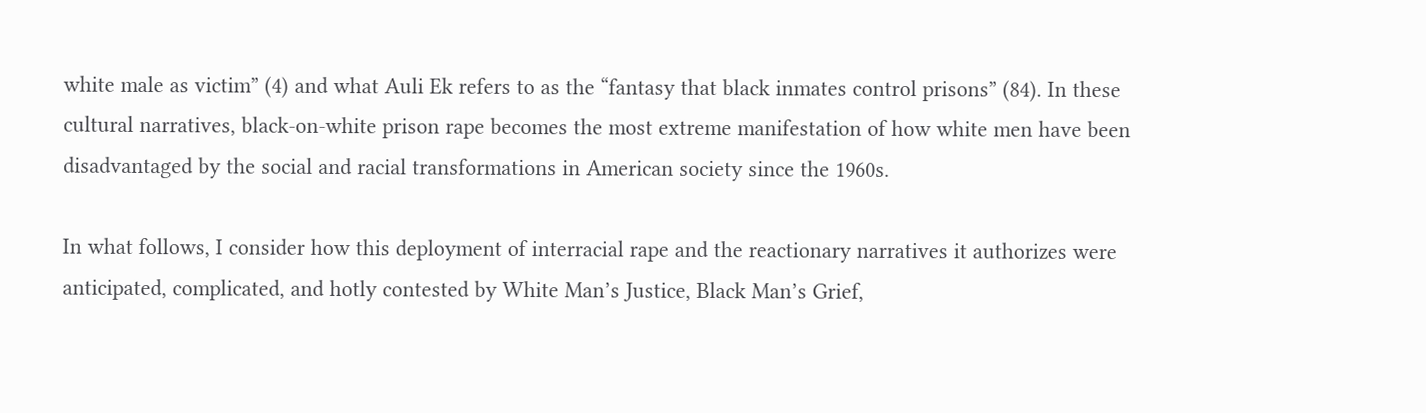white male as victim” (4) and what Auli Ek refers to as the “fantasy that black inmates control prisons” (84). In these cultural narratives, black-on-white prison rape becomes the most extreme manifestation of how white men have been disadvantaged by the social and racial transformations in American society since the 1960s.

In what follows, I consider how this deployment of interracial rape and the reactionary narratives it authorizes were anticipated, complicated, and hotly contested by White Man’s Justice, Black Man’s Grief,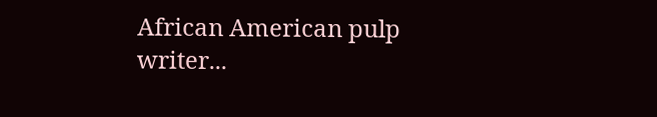African American pulp writer...